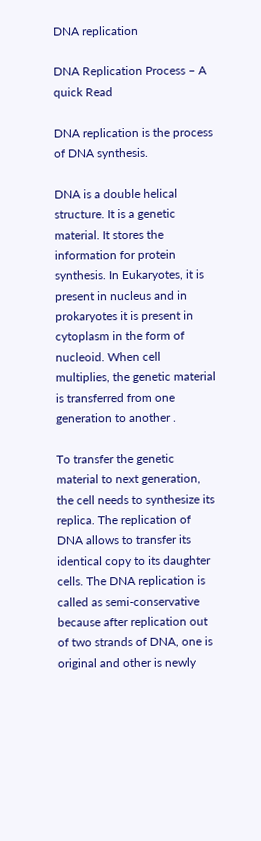DNA replication

DNA Replication Process – A quick Read

DNA replication is the process of DNA synthesis.

DNA is a double helical structure. It is a genetic material. It stores the information for protein synthesis. In Eukaryotes, it is present in nucleus and in prokaryotes it is present in cytoplasm in the form of nucleoid. When cell multiplies, the genetic material is transferred from one generation to another .

To transfer the genetic material to next generation, the cell needs to synthesize its replica. The replication of DNA allows to transfer its identical copy to its daughter cells. The DNA replication is called as semi-conservative because after replication out of two strands of DNA, one is original and other is newly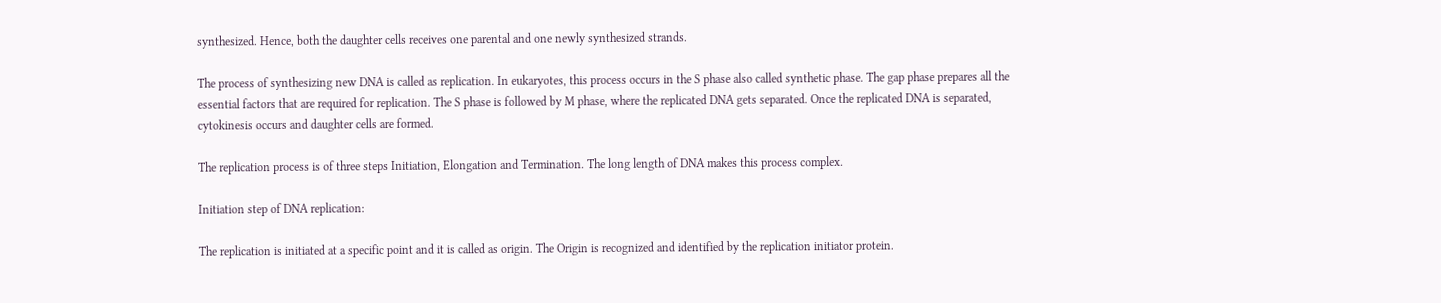synthesized. Hence, both the daughter cells receives one parental and one newly synthesized strands.

The process of synthesizing new DNA is called as replication. In eukaryotes, this process occurs in the S phase also called synthetic phase. The gap phase prepares all the essential factors that are required for replication. The S phase is followed by M phase, where the replicated DNA gets separated. Once the replicated DNA is separated, cytokinesis occurs and daughter cells are formed.

The replication process is of three steps Initiation, Elongation and Termination. The long length of DNA makes this process complex.

Initiation step of DNA replication:

The replication is initiated at a specific point and it is called as origin. The Origin is recognized and identified by the replication initiator protein.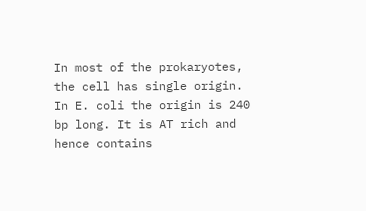In most of the prokaryotes, the cell has single origin. In E. coli the origin is 240 bp long. It is AT rich and hence contains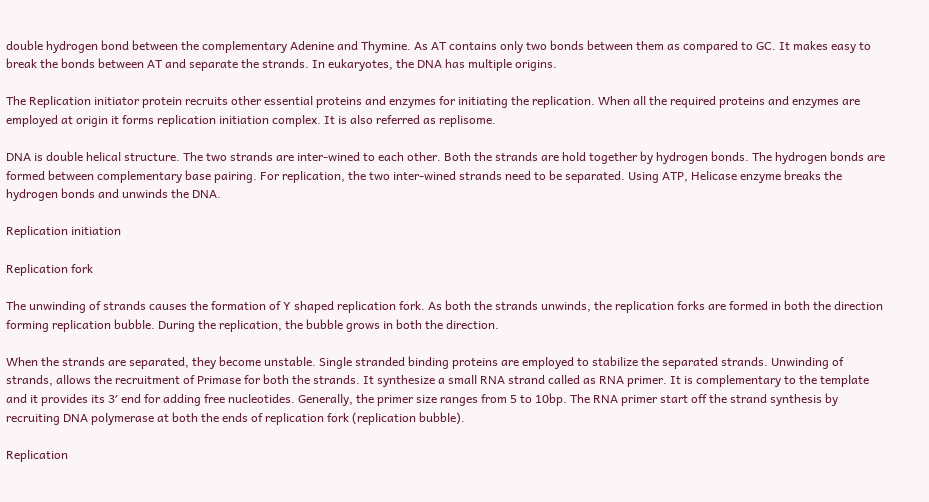double hydrogen bond between the complementary Adenine and Thymine. As AT contains only two bonds between them as compared to GC. It makes easy to break the bonds between AT and separate the strands. In eukaryotes, the DNA has multiple origins.

The Replication initiator protein recruits other essential proteins and enzymes for initiating the replication. When all the required proteins and enzymes are employed at origin it forms replication initiation complex. It is also referred as replisome.

DNA is double helical structure. The two strands are inter-wined to each other. Both the strands are hold together by hydrogen bonds. The hydrogen bonds are formed between complementary base pairing. For replication, the two inter-wined strands need to be separated. Using ATP, Helicase enzyme breaks the hydrogen bonds and unwinds the DNA.

Replication initiation

Replication fork

The unwinding of strands causes the formation of Y shaped replication fork. As both the strands unwinds, the replication forks are formed in both the direction forming replication bubble. During the replication, the bubble grows in both the direction.

When the strands are separated, they become unstable. Single stranded binding proteins are employed to stabilize the separated strands. Unwinding of strands, allows the recruitment of Primase for both the strands. It synthesize a small RNA strand called as RNA primer. It is complementary to the template and it provides its 3′ end for adding free nucleotides. Generally, the primer size ranges from 5 to 10bp. The RNA primer start off the strand synthesis by recruiting DNA polymerase at both the ends of replication fork (replication bubble).

Replication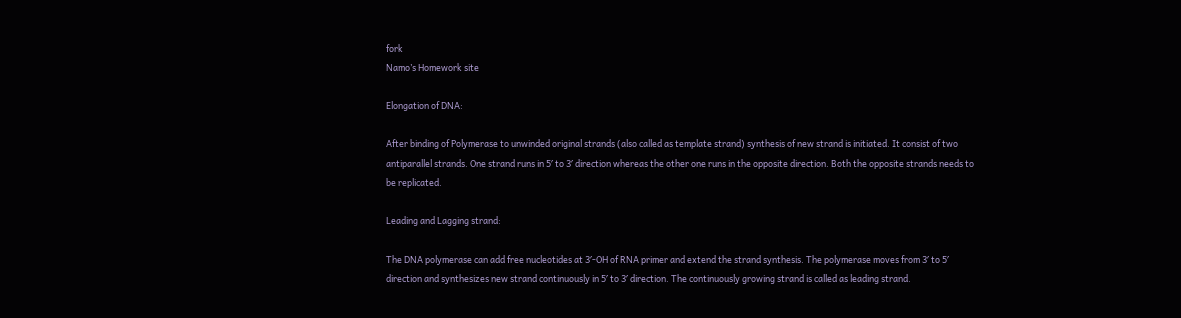fork
Namo’s Homework site

Elongation of DNA:

After binding of Polymerase to unwinded original strands (also called as template strand) synthesis of new strand is initiated. It consist of two antiparallel strands. One strand runs in 5′ to 3′ direction whereas the other one runs in the opposite direction. Both the opposite strands needs to be replicated.

Leading and Lagging strand:

The DNA polymerase can add free nucleotides at 3′-OH of RNA primer and extend the strand synthesis. The polymerase moves from 3′ to 5′ direction and synthesizes new strand continuously in 5′ to 3′ direction. The continuously growing strand is called as leading strand.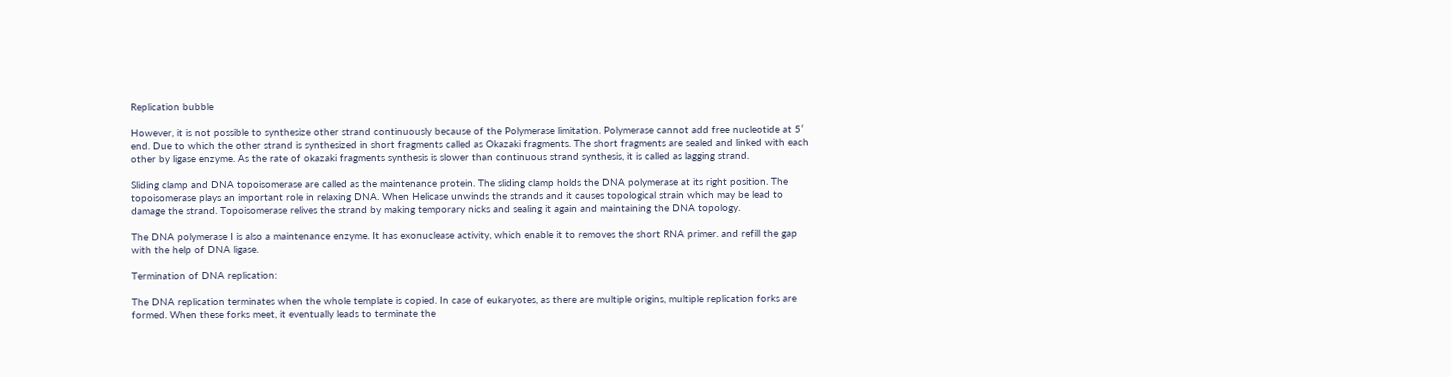Replication bubble

However, it is not possible to synthesize other strand continuously because of the Polymerase limitation. Polymerase cannot add free nucleotide at 5′ end. Due to which the other strand is synthesized in short fragments called as Okazaki fragments. The short fragments are sealed and linked with each other by ligase enzyme. As the rate of okazaki fragments synthesis is slower than continuous strand synthesis, it is called as lagging strand.

Sliding clamp and DNA topoisomerase are called as the maintenance protein. The sliding clamp holds the DNA polymerase at its right position. The topoisomerase plays an important role in relaxing DNA. When Helicase unwinds the strands and it causes topological strain which may be lead to damage the strand. Topoisomerase relives the strand by making temporary nicks and sealing it again and maintaining the DNA topology.

The DNA polymerase I is also a maintenance enzyme. It has exonuclease activity, which enable it to removes the short RNA primer. and refill the gap with the help of DNA ligase.

Termination of DNA replication:

The DNA replication terminates when the whole template is copied. In case of eukaryotes, as there are multiple origins, multiple replication forks are formed. When these forks meet, it eventually leads to terminate the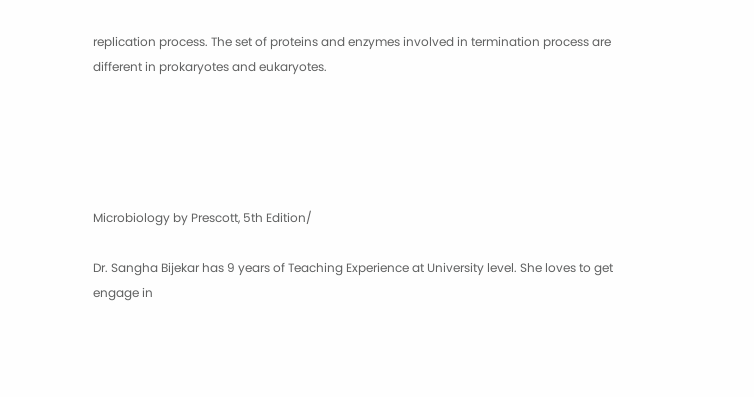replication process. The set of proteins and enzymes involved in termination process are different in prokaryotes and eukaryotes.





Microbiology by Prescott, 5th Edition/

Dr. Sangha Bijekar has 9 years of Teaching Experience at University level. She loves to get engage in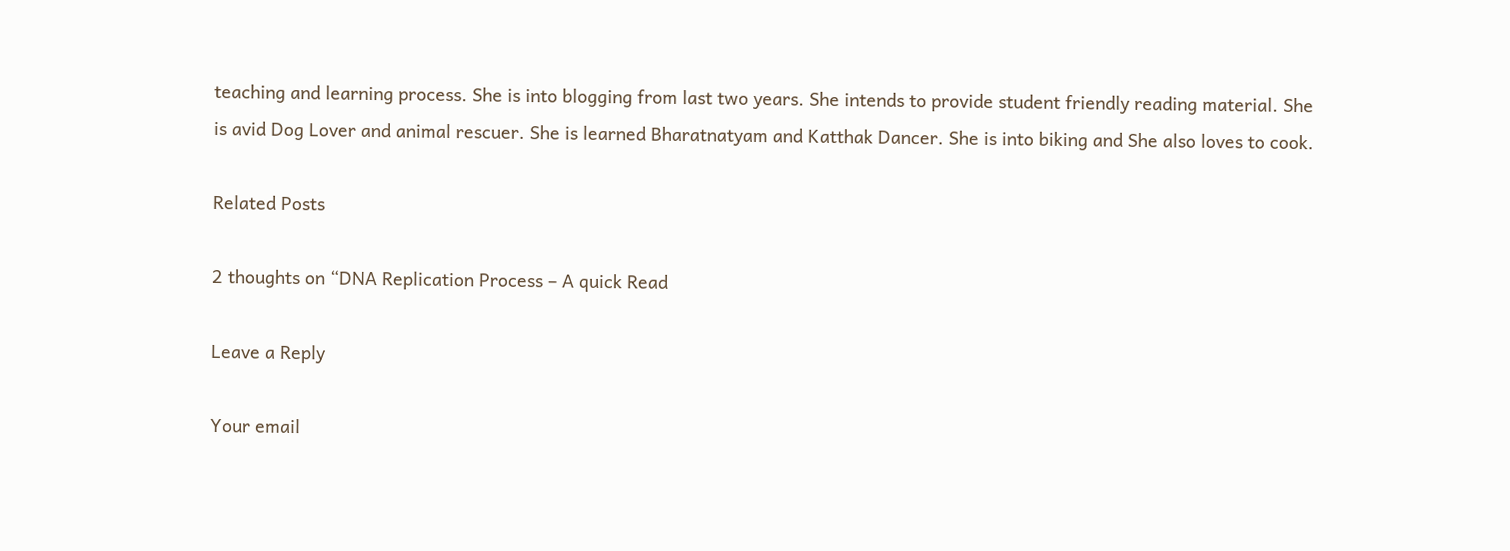teaching and learning process. She is into blogging from last two years. She intends to provide student friendly reading material. She is avid Dog Lover and animal rescuer. She is learned Bharatnatyam and Katthak Dancer. She is into biking and She also loves to cook.

Related Posts

2 thoughts on “DNA Replication Process – A quick Read

Leave a Reply

Your email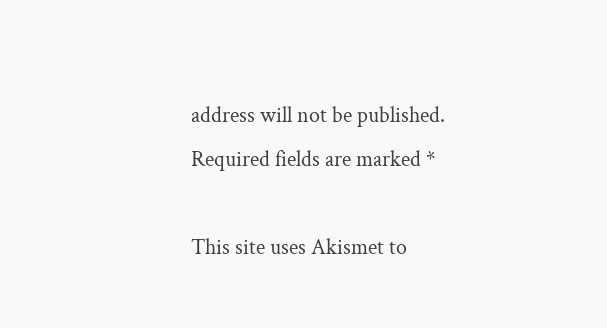address will not be published. Required fields are marked *

This site uses Akismet to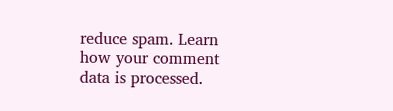reduce spam. Learn how your comment data is processed.